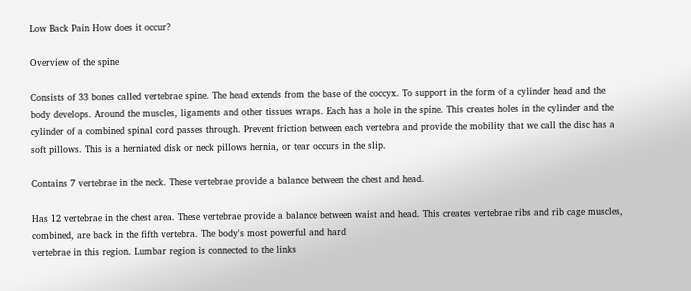Low Back Pain How does it occur?

Overview of the spine

Consists of 33 bones called vertebrae spine. The head extends from the base of the coccyx. To support in the form of a cylinder head and the body develops. Around the muscles, ligaments and other tissues wraps. Each has a hole in the spine. This creates holes in the cylinder and the cylinder of a combined spinal cord passes through. Prevent friction between each vertebra and provide the mobility that we call the disc has a soft pillows. This is a herniated disk or neck pillows hernia, or tear occurs in the slip.

Contains 7 vertebrae in the neck. These vertebrae provide a balance between the chest and head.

Has 12 vertebrae in the chest area. These vertebrae provide a balance between waist and head. This creates vertebrae ribs and rib cage muscles, combined, are back in the fifth vertebra. The body's most powerful and hard
vertebrae in this region. Lumbar region is connected to the links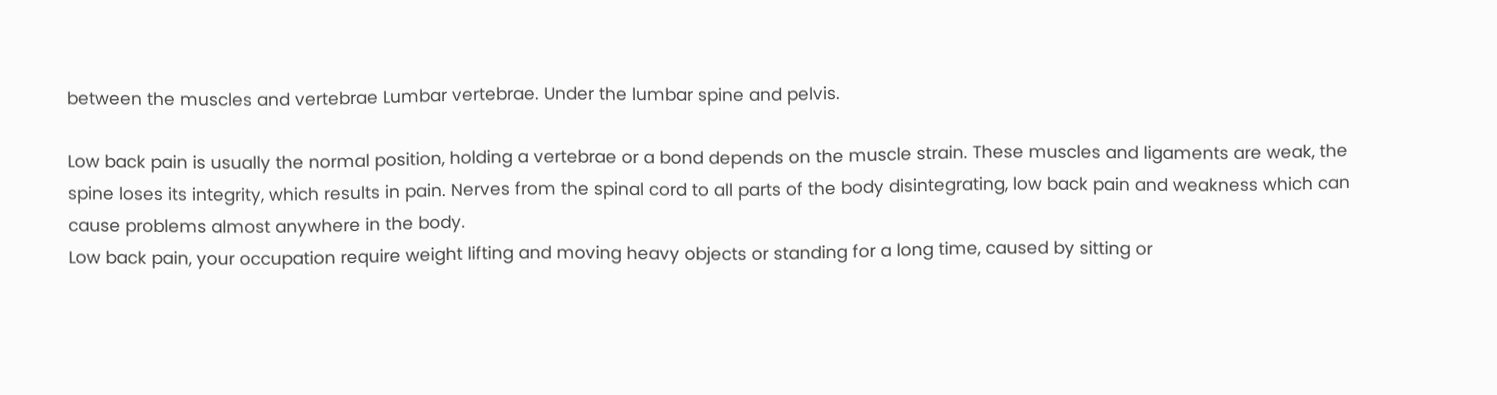between the muscles and vertebrae Lumbar vertebrae. Under the lumbar spine and pelvis.

Low back pain is usually the normal position, holding a vertebrae or a bond depends on the muscle strain. These muscles and ligaments are weak, the spine loses its integrity, which results in pain. Nerves from the spinal cord to all parts of the body disintegrating, low back pain and weakness which can cause problems almost anywhere in the body.
Low back pain, your occupation require weight lifting and moving heavy objects or standing for a long time, caused by sitting or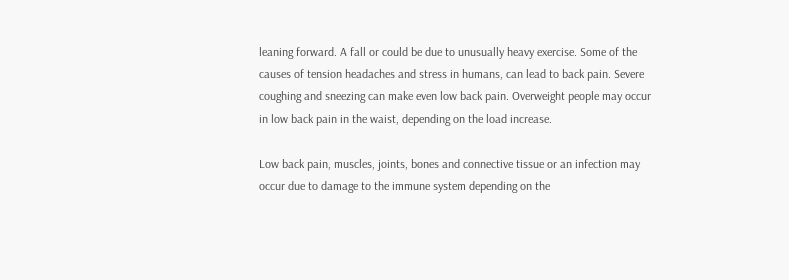leaning forward. A fall or could be due to unusually heavy exercise. Some of the causes of tension headaches and stress in humans, can lead to back pain. Severe coughing and sneezing can make even low back pain. Overweight people may occur in low back pain in the waist, depending on the load increase.

Low back pain, muscles, joints, bones and connective tissue or an infection may occur due to damage to the immune system depending on the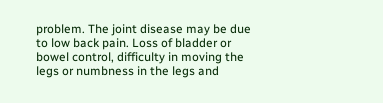problem. The joint disease may be due to low back pain. Loss of bladder or bowel control, difficulty in moving the legs or numbness in the legs and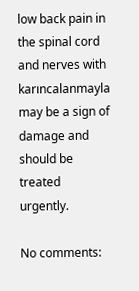low back pain in the spinal cord and nerves with karıncalanmayla may be a sign of damage and should be treated urgently.

No comments: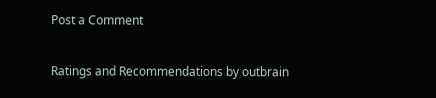Post a Comment

Ratings and Recommendations by outbrain